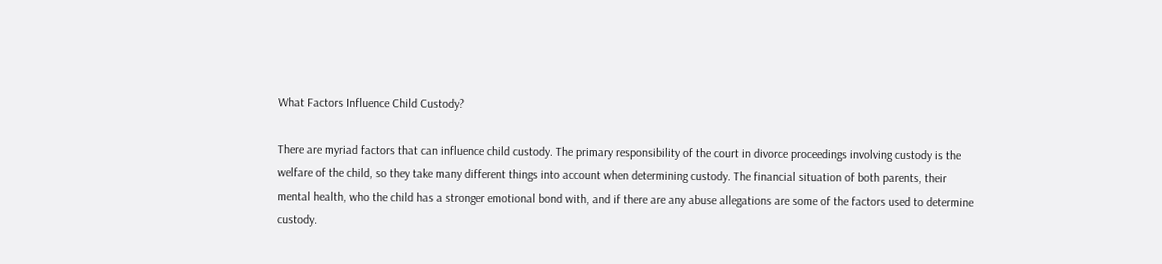What Factors Influence Child Custody?

There are myriad factors that can influence child custody. The primary responsibility of the court in divorce proceedings involving custody is the welfare of the child, so they take many different things into account when determining custody. The financial situation of both parents, their mental health, who the child has a stronger emotional bond with, and if there are any abuse allegations are some of the factors used to determine custody.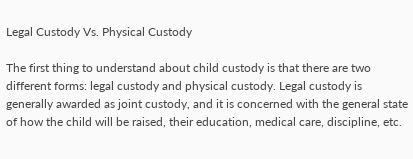Legal Custody Vs. Physical Custody

The first thing to understand about child custody is that there are two different forms: legal custody and physical custody. Legal custody is generally awarded as joint custody, and it is concerned with the general state of how the child will be raised, their education, medical care, discipline, etc.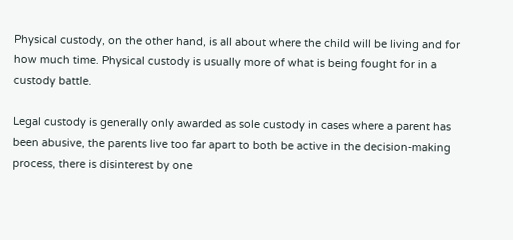Physical custody, on the other hand, is all about where the child will be living and for how much time. Physical custody is usually more of what is being fought for in a custody battle.

Legal custody is generally only awarded as sole custody in cases where a parent has been abusive, the parents live too far apart to both be active in the decision-making process, there is disinterest by one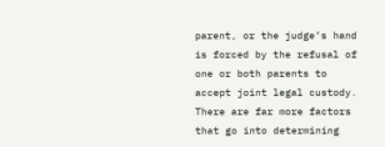parent, or the judge’s hand is forced by the refusal of one or both parents to accept joint legal custody. There are far more factors that go into determining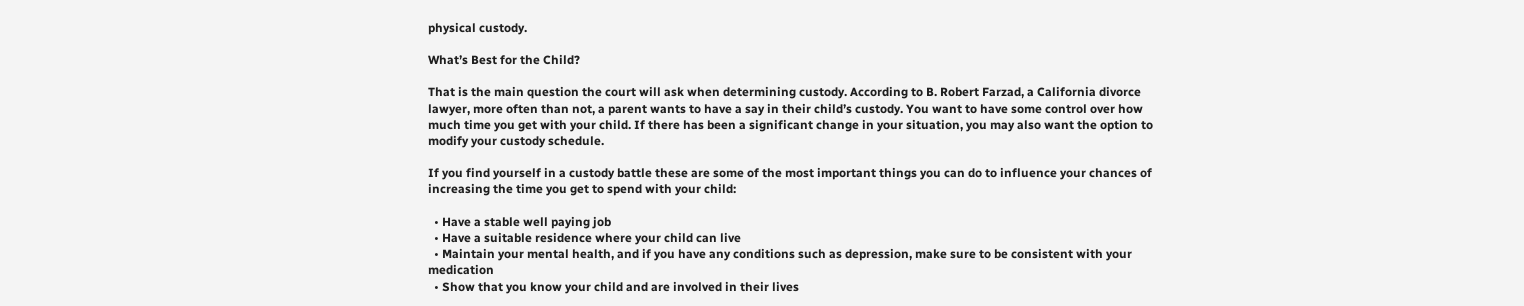physical custody.

What’s Best for the Child?

That is the main question the court will ask when determining custody. According to B. Robert Farzad, a California divorce lawyer, more often than not, a parent wants to have a say in their child’s custody. You want to have some control over how much time you get with your child. If there has been a significant change in your situation, you may also want the option to modify your custody schedule.

If you find yourself in a custody battle these are some of the most important things you can do to influence your chances of increasing the time you get to spend with your child:

  • Have a stable well paying job
  • Have a suitable residence where your child can live
  • Maintain your mental health, and if you have any conditions such as depression, make sure to be consistent with your medication
  • Show that you know your child and are involved in their lives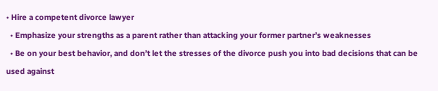• Hire a competent divorce lawyer
  • Emphasize your strengths as a parent rather than attacking your former partner’s weaknesses
  • Be on your best behavior, and don’t let the stresses of the divorce push you into bad decisions that can be used against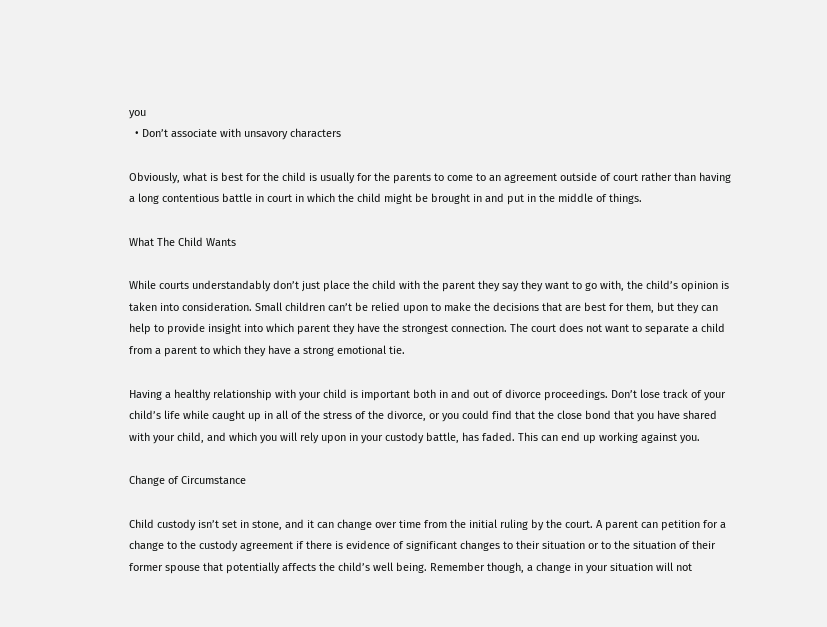you
  • Don’t associate with unsavory characters

Obviously, what is best for the child is usually for the parents to come to an agreement outside of court rather than having a long contentious battle in court in which the child might be brought in and put in the middle of things.

What The Child Wants

While courts understandably don’t just place the child with the parent they say they want to go with, the child’s opinion is taken into consideration. Small children can’t be relied upon to make the decisions that are best for them, but they can help to provide insight into which parent they have the strongest connection. The court does not want to separate a child from a parent to which they have a strong emotional tie.

Having a healthy relationship with your child is important both in and out of divorce proceedings. Don’t lose track of your child’s life while caught up in all of the stress of the divorce, or you could find that the close bond that you have shared with your child, and which you will rely upon in your custody battle, has faded. This can end up working against you.

Change of Circumstance

Child custody isn’t set in stone, and it can change over time from the initial ruling by the court. A parent can petition for a change to the custody agreement if there is evidence of significant changes to their situation or to the situation of their former spouse that potentially affects the child’s well being. Remember though, a change in your situation will not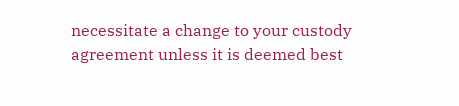necessitate a change to your custody agreement unless it is deemed best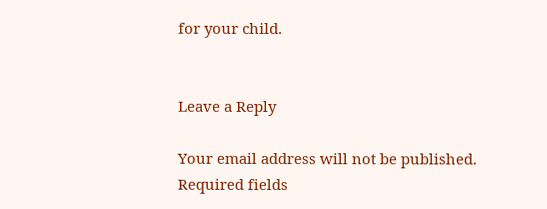for your child.


Leave a Reply

Your email address will not be published. Required fields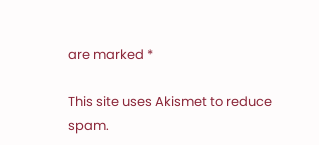are marked *

This site uses Akismet to reduce spam.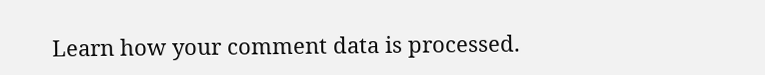Learn how your comment data is processed.